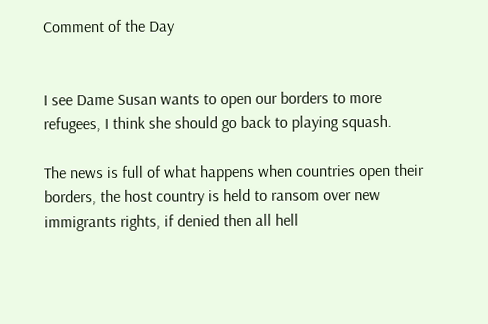Comment of the Day


I see Dame Susan wants to open our borders to more refugees, I think she should go back to playing squash.

The news is full of what happens when countries open their borders, the host country is held to ransom over new immigrants rights, if denied then all hell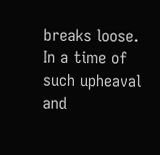breaks loose.
In a time of such upheaval and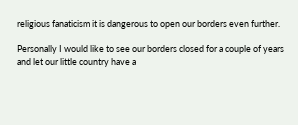religious fanaticism it is dangerous to open our borders even further.

Personally I would like to see our borders closed for a couple of years and let our little country have a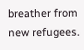breather from new refugees.